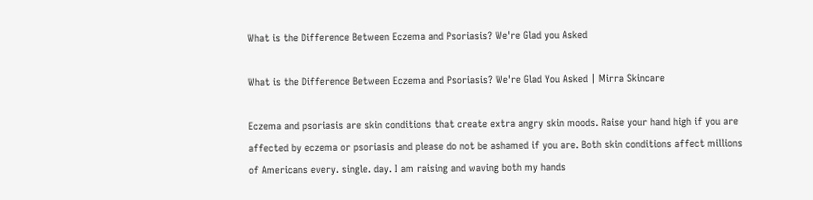What is the Difference Between Eczema and Psoriasis? We're Glad you Asked

What is the Difference Between Eczema and Psoriasis? We're Glad You Asked | Mirra Skincare

Eczema and psoriasis are skin conditions that create extra angry skin moods. Raise your hand high if you are affected by eczema or psoriasis and please do not be ashamed if you are. Both skin conditions affect millions of Americans every. single. day. I am raising and waving both my hands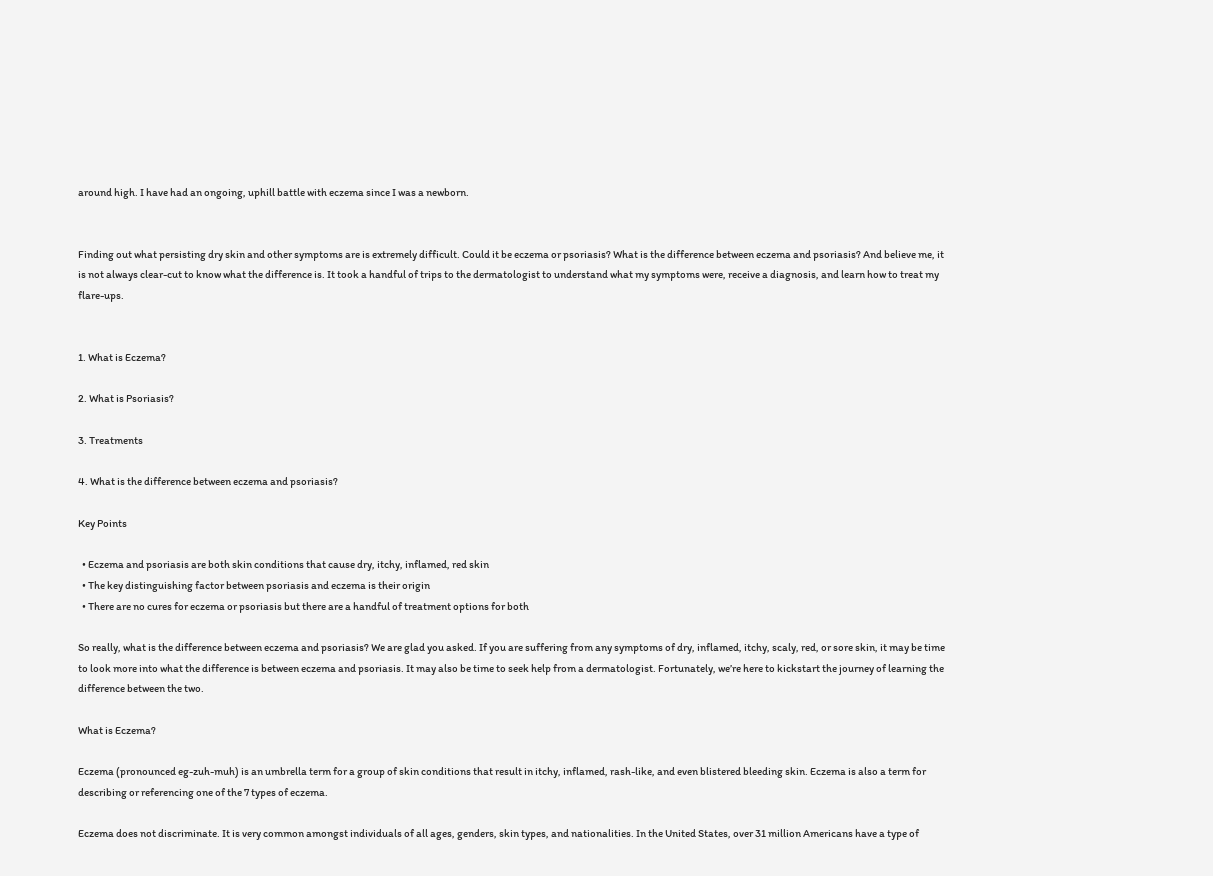around high. I have had an ongoing, uphill battle with eczema since I was a newborn.


Finding out what persisting dry skin and other symptoms are is extremely difficult. Could it be eczema or psoriasis? What is the difference between eczema and psoriasis? And believe me, it is not always clear-cut to know what the difference is. It took a handful of trips to the dermatologist to understand what my symptoms were, receive a diagnosis, and learn how to treat my flare-ups.


1. What is Eczema?

2. What is Psoriasis?

3. Treatments

4. What is the difference between eczema and psoriasis?

Key Points

  • Eczema and psoriasis are both skin conditions that cause dry, itchy, inflamed, red skin
  • The key distinguishing factor between psoriasis and eczema is their origin
  • There are no cures for eczema or psoriasis but there are a handful of treatment options for both

So really, what is the difference between eczema and psoriasis? We are glad you asked. If you are suffering from any symptoms of dry, inflamed, itchy, scaly, red, or sore skin, it may be time to look more into what the difference is between eczema and psoriasis. It may also be time to seek help from a dermatologist. Fortunately, we’re here to kickstart the journey of learning the difference between the two.

What is Eczema?

Eczema (pronounced eg-zuh-muh) is an umbrella term for a group of skin conditions that result in itchy, inflamed, rash-like, and even blistered bleeding skin. Eczema is also a term for describing or referencing one of the 7 types of eczema.

Eczema does not discriminate. It is very common amongst individuals of all ages, genders, skin types, and nationalities. In the United States, over 31 million Americans have a type of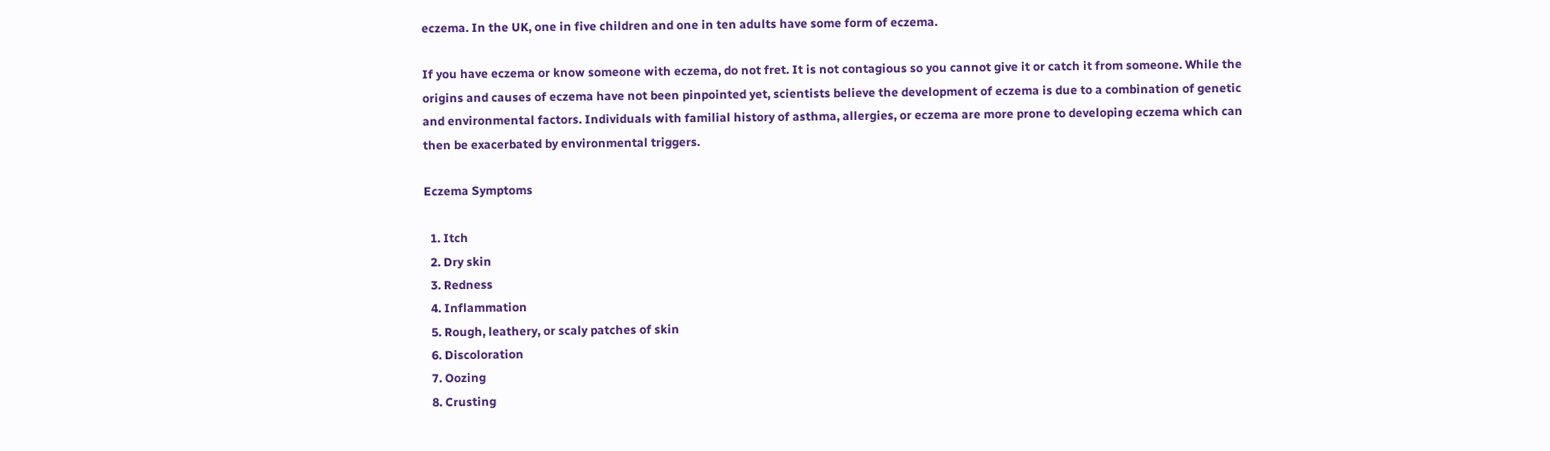eczema. In the UK, one in five children and one in ten adults have some form of eczema.

If you have eczema or know someone with eczema, do not fret. It is not contagious so you cannot give it or catch it from someone. While the origins and causes of eczema have not been pinpointed yet, scientists believe the development of eczema is due to a combination of genetic and environmental factors. Individuals with familial history of asthma, allergies, or eczema are more prone to developing eczema which can then be exacerbated by environmental triggers.

Eczema Symptoms

  1. Itch
  2. Dry skin
  3. Redness
  4. Inflammation
  5. Rough, leathery, or scaly patches of skin
  6. Discoloration
  7. Oozing
  8. Crusting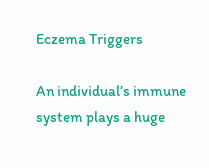Eczema Triggers

An individual’s immune system plays a huge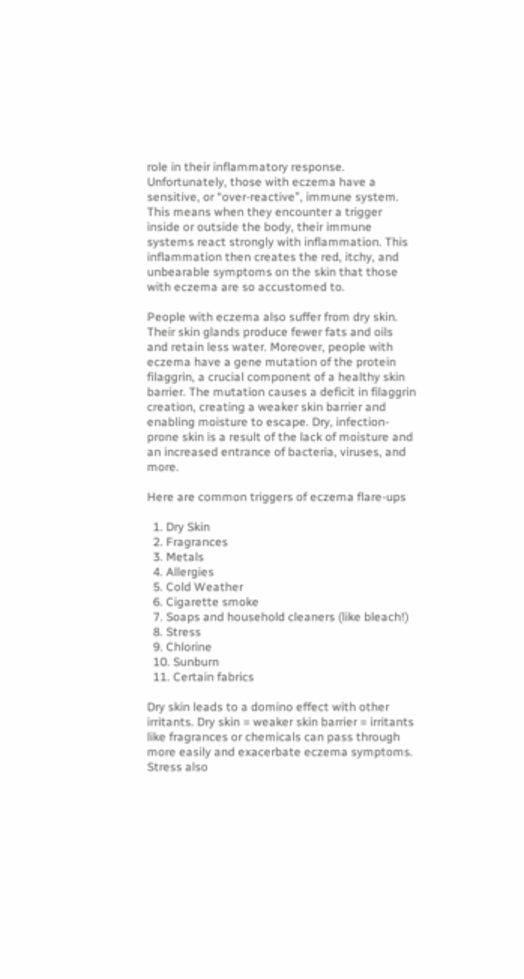role in their inflammatory response. Unfortunately, those with eczema have a sensitive, or “over-reactive”, immune system. This means when they encounter a trigger inside or outside the body, their immune systems react strongly with inflammation. This inflammation then creates the red, itchy, and unbearable symptoms on the skin that those with eczema are so accustomed to.

People with eczema also suffer from dry skin. Their skin glands produce fewer fats and oils and retain less water. Moreover, people with eczema have a gene mutation of the protein filaggrin, a crucial component of a healthy skin barrier. The mutation causes a deficit in filaggrin creation, creating a weaker skin barrier and enabling moisture to escape. Dry, infection-prone skin is a result of the lack of moisture and an increased entrance of bacteria, viruses, and more.

Here are common triggers of eczema flare-ups

  1. Dry Skin
  2. Fragrances
  3. Metals
  4. Allergies
  5. Cold Weather
  6. Cigarette smoke
  7. Soaps and household cleaners (like bleach!)
  8. Stress
  9. Chlorine
  10. Sunburn
  11. Certain fabrics

Dry skin leads to a domino effect with other irritants. Dry skin = weaker skin barrier = irritants like fragrances or chemicals can pass through more easily and exacerbate eczema symptoms. Stress also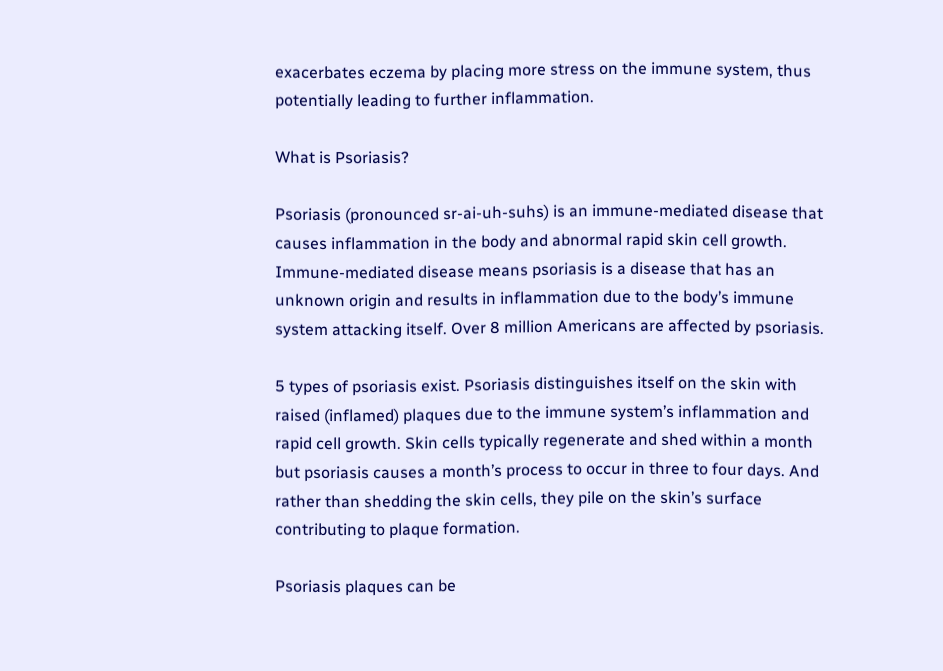exacerbates eczema by placing more stress on the immune system, thus potentially leading to further inflammation.

What is Psoriasis?

Psoriasis (pronounced sr-ai-uh-suhs) is an immune-mediated disease that causes inflammation in the body and abnormal rapid skin cell growth. Immune-mediated disease means psoriasis is a disease that has an unknown origin and results in inflammation due to the body’s immune system attacking itself. Over 8 million Americans are affected by psoriasis.

5 types of psoriasis exist. Psoriasis distinguishes itself on the skin with raised (inflamed) plaques due to the immune system’s inflammation and rapid cell growth. Skin cells typically regenerate and shed within a month but psoriasis causes a month’s process to occur in three to four days. And rather than shedding the skin cells, they pile on the skin’s surface contributing to plaque formation.

Psoriasis plaques can be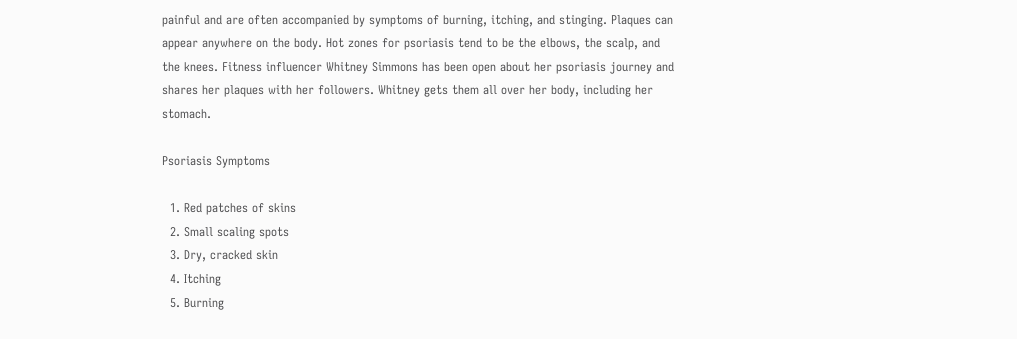painful and are often accompanied by symptoms of burning, itching, and stinging. Plaques can appear anywhere on the body. Hot zones for psoriasis tend to be the elbows, the scalp, and the knees. Fitness influencer Whitney Simmons has been open about her psoriasis journey and shares her plaques with her followers. Whitney gets them all over her body, including her stomach.

Psoriasis Symptoms

  1. Red patches of skins
  2. Small scaling spots
  3. Dry, cracked skin
  4. Itching
  5. Burning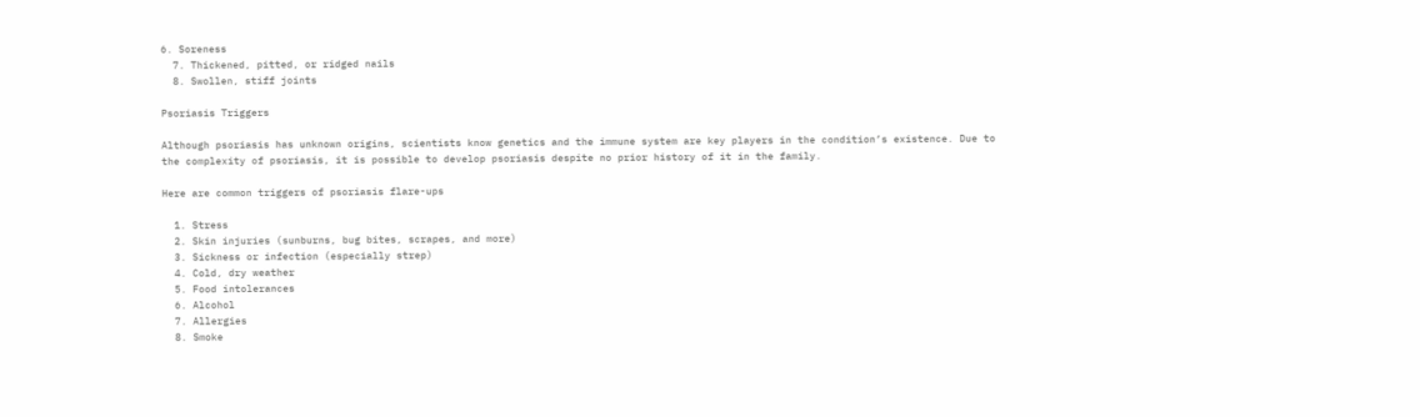6. Soreness
  7. Thickened, pitted, or ridged nails
  8. Swollen, stiff joints

Psoriasis Triggers

Although psoriasis has unknown origins, scientists know genetics and the immune system are key players in the condition’s existence. Due to the complexity of psoriasis, it is possible to develop psoriasis despite no prior history of it in the family.

Here are common triggers of psoriasis flare-ups

  1. Stress
  2. Skin injuries (sunburns, bug bites, scrapes, and more)
  3. Sickness or infection (especially strep)
  4. Cold, dry weather
  5. Food intolerances
  6. Alcohol
  7. Allergies
  8. Smoke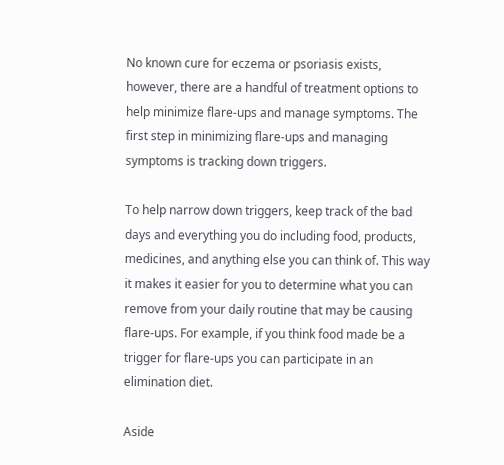No known cure for eczema or psoriasis exists, however, there are a handful of treatment options to help minimize flare-ups and manage symptoms. The first step in minimizing flare-ups and managing symptoms is tracking down triggers.

To help narrow down triggers, keep track of the bad days and everything you do including food, products, medicines, and anything else you can think of. This way it makes it easier for you to determine what you can remove from your daily routine that may be causing flare-ups. For example, if you think food made be a trigger for flare-ups you can participate in an elimination diet.

Aside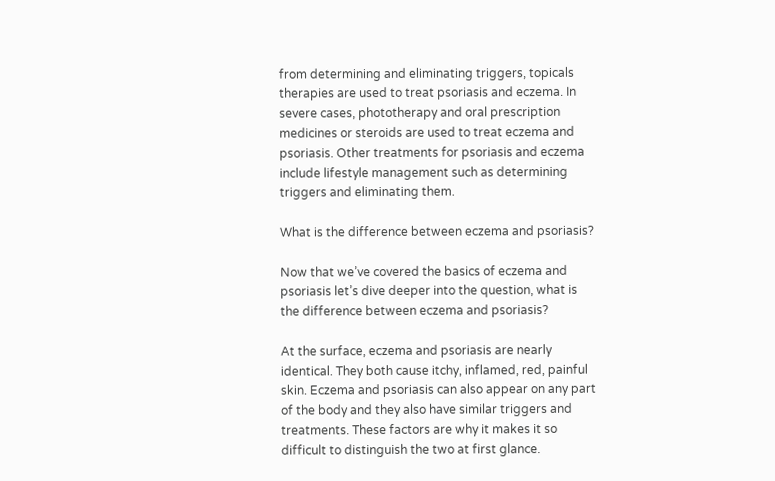from determining and eliminating triggers, topicals therapies are used to treat psoriasis and eczema. In severe cases, phototherapy and oral prescription medicines or steroids are used to treat eczema and psoriasis. Other treatments for psoriasis and eczema include lifestyle management such as determining triggers and eliminating them.

What is the difference between eczema and psoriasis?

Now that we’ve covered the basics of eczema and psoriasis let’s dive deeper into the question, what is the difference between eczema and psoriasis?

At the surface, eczema and psoriasis are nearly identical. They both cause itchy, inflamed, red, painful skin. Eczema and psoriasis can also appear on any part of the body and they also have similar triggers and treatments. These factors are why it makes it so difficult to distinguish the two at first glance.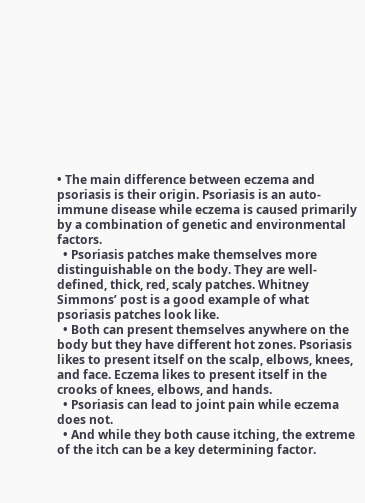• The main difference between eczema and psoriasis is their origin. Psoriasis is an auto-immune disease while eczema is caused primarily by a combination of genetic and environmental factors.
  • Psoriasis patches make themselves more distinguishable on the body. They are well-defined, thick, red, scaly patches. Whitney Simmons’ post is a good example of what psoriasis patches look like.
  • Both can present themselves anywhere on the body but they have different hot zones. Psoriasis likes to present itself on the scalp, elbows, knees, and face. Eczema likes to present itself in the crooks of knees, elbows, and hands.
  • Psoriasis can lead to joint pain while eczema does not.
  • And while they both cause itching, the extreme of the itch can be a key determining factor.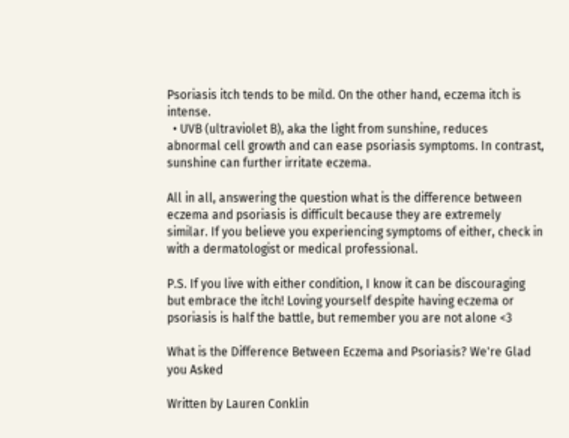Psoriasis itch tends to be mild. On the other hand, eczema itch is intense.
  • UVB (ultraviolet B), aka the light from sunshine, reduces abnormal cell growth and can ease psoriasis symptoms. In contrast, sunshine can further irritate eczema.

All in all, answering the question what is the difference between eczema and psoriasis is difficult because they are extremely similar. If you believe you experiencing symptoms of either, check in with a dermatologist or medical professional.

P.S. If you live with either condition, I know it can be discouraging but embrace the itch! Loving yourself despite having eczema or psoriasis is half the battle, but remember you are not alone <3

What is the Difference Between Eczema and Psoriasis? We're Glad you Asked

Written by Lauren Conklin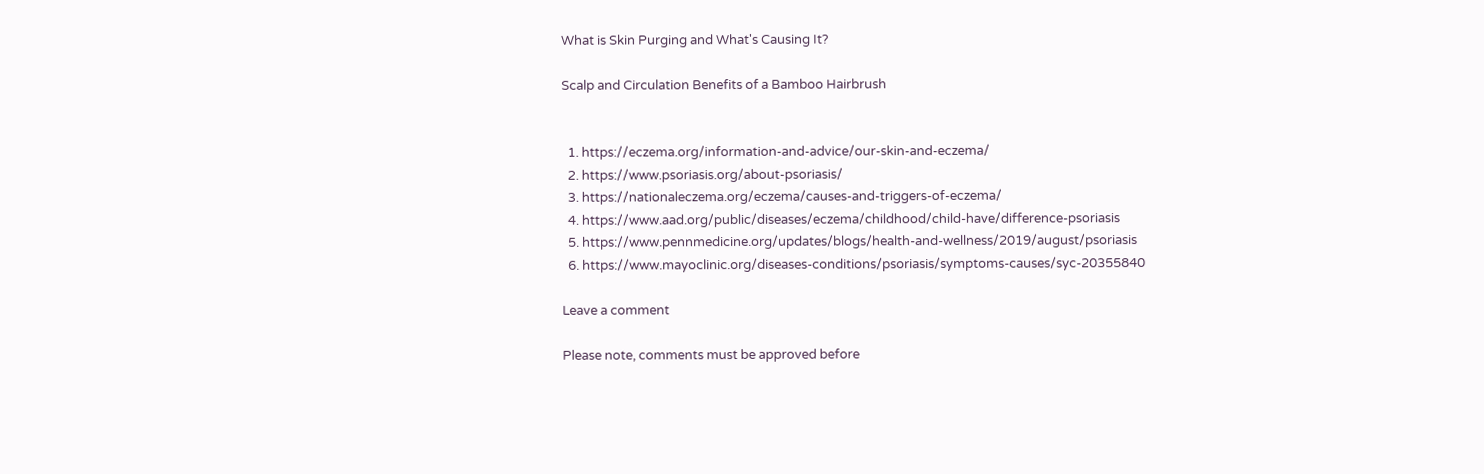What is Skin Purging and What's Causing It?

Scalp and Circulation Benefits of a Bamboo Hairbrush


  1. https://eczema.org/information-and-advice/our-skin-and-eczema/
  2. https://www.psoriasis.org/about-psoriasis/
  3. https://nationaleczema.org/eczema/causes-and-triggers-of-eczema/
  4. https://www.aad.org/public/diseases/eczema/childhood/child-have/difference-psoriasis
  5. https://www.pennmedicine.org/updates/blogs/health-and-wellness/2019/august/psoriasis
  6. https://www.mayoclinic.org/diseases-conditions/psoriasis/symptoms-causes/syc-20355840

Leave a comment

Please note, comments must be approved before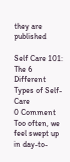they are published

Self Care 101: The 6 Different Types of Self-Care
0 Comment
Too often, we feel swept up in day-to-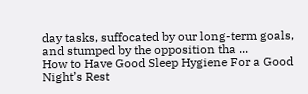day tasks, suffocated by our long-term goals, and stumped by the opposition tha ...
How to Have Good Sleep Hygiene For a Good Night’s Rest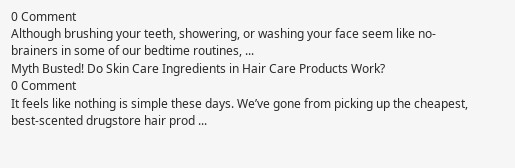0 Comment
Although brushing your teeth, showering, or washing your face seem like no-brainers in some of our bedtime routines, ...
Myth Busted! Do Skin Care Ingredients in Hair Care Products Work?
0 Comment
It feels like nothing is simple these days. We’ve gone from picking up the cheapest, best-scented drugstore hair prod ...